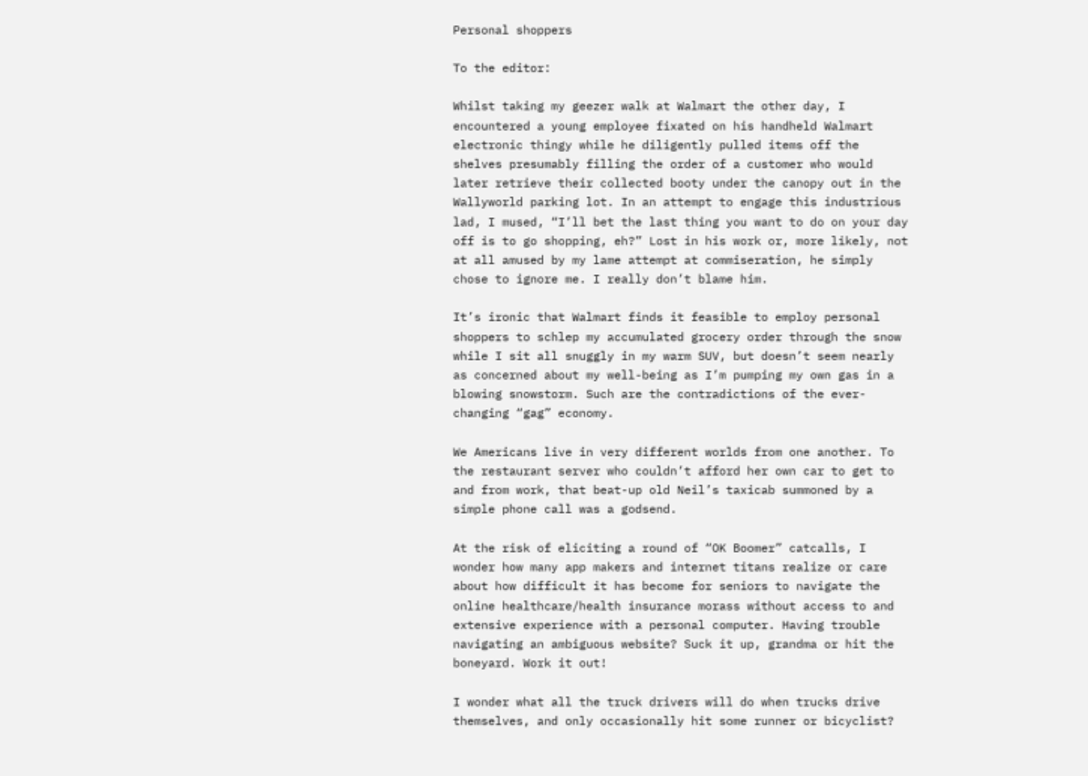Personal shoppers

To the editor:

Whilst taking my geezer walk at Walmart the other day, I encountered a young employee fixated on his handheld Walmart electronic thingy while he diligently pulled items off the shelves presumably filling the order of a customer who would later retrieve their collected booty under the canopy out in the Wallyworld parking lot. In an attempt to engage this industrious lad, I mused, “I’ll bet the last thing you want to do on your day off is to go shopping, eh?” Lost in his work or, more likely, not at all amused by my lame attempt at commiseration, he simply chose to ignore me. I really don’t blame him.

It’s ironic that Walmart finds it feasible to employ personal shoppers to schlep my accumulated grocery order through the snow while I sit all snuggly in my warm SUV, but doesn’t seem nearly as concerned about my well-being as I’m pumping my own gas in a blowing snowstorm. Such are the contradictions of the ever-changing “gag” economy.

We Americans live in very different worlds from one another. To the restaurant server who couldn’t afford her own car to get to and from work, that beat-up old Neil’s taxicab summoned by a simple phone call was a godsend.

At the risk of eliciting a round of “OK Boomer” catcalls, I wonder how many app makers and internet titans realize or care about how difficult it has become for seniors to navigate the online healthcare/health insurance morass without access to and extensive experience with a personal computer. Having trouble navigating an ambiguous website? Suck it up, grandma or hit the boneyard. Work it out!

I wonder what all the truck drivers will do when trucks drive themselves, and only occasionally hit some runner or bicyclist?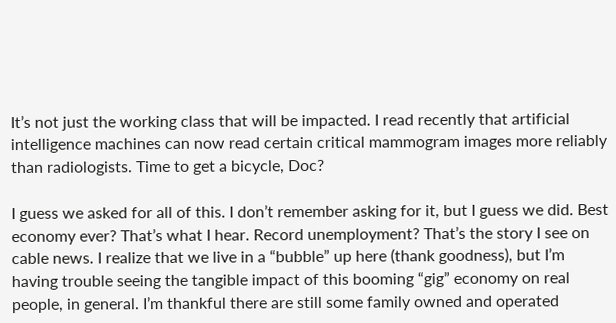It’s not just the working class that will be impacted. I read recently that artificial intelligence machines can now read certain critical mammogram images more reliably than radiologists. Time to get a bicycle, Doc?

I guess we asked for all of this. I don’t remember asking for it, but I guess we did. Best economy ever? That’s what I hear. Record unemployment? That’s the story I see on cable news. I realize that we live in a “bubble” up here (thank goodness), but I’m having trouble seeing the tangible impact of this booming “gig” economy on real people, in general. I’m thankful there are still some family owned and operated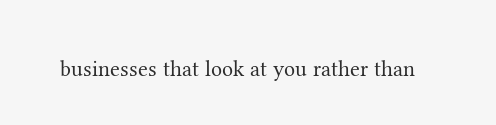businesses that look at you rather than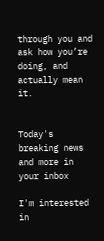through you and ask how you’re doing, and actually mean it.


Today's breaking news and more in your inbox

I'm interested in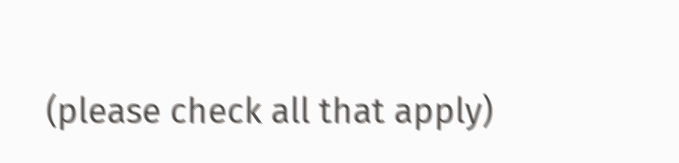(please check all that apply)